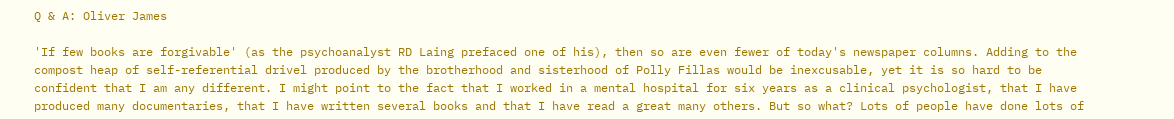Q & A: Oliver James

'If few books are forgivable' (as the psychoanalyst RD Laing prefaced one of his), then so are even fewer of today's newspaper columns. Adding to the compost heap of self-referential drivel produced by the brotherhood and sisterhood of Polly Fillas would be inexcusable, yet it is so hard to be confident that I am any different. I might point to the fact that I worked in a mental hospital for six years as a clinical psychologist, that I have produced many documentaries, that I have written several books and that I have read a great many others. But so what? Lots of people have done lots of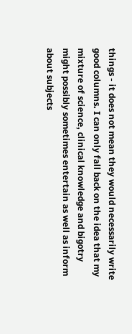things - it does not mean they would necessarily write good columns. I can only fall back on the idea that my mixture of science, clinical knowledge and bigotry might possibly sometimes entertain as well as inform about subjects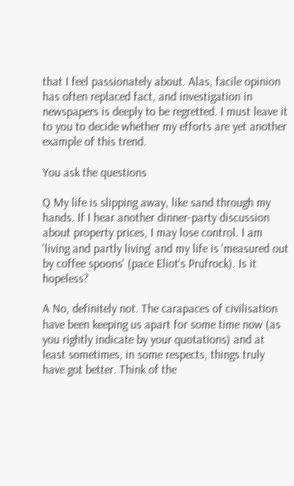that I feel passionately about. Alas, facile opinion has often replaced fact, and investigation in newspapers is deeply to be regretted. I must leave it to you to decide whether my efforts are yet another example of this trend.

You ask the questions

Q My life is slipping away, like sand through my hands. If I hear another dinner-party discussion about property prices, I may lose control. I am 'living and partly living' and my life is 'measured out by coffee spoons' (pace Eliot's Prufrock). Is it hopeless?

A No, definitely not. The carapaces of civilisation have been keeping us apart for some time now (as you rightly indicate by your quotations) and at least sometimes, in some respects, things truly have got better. Think of the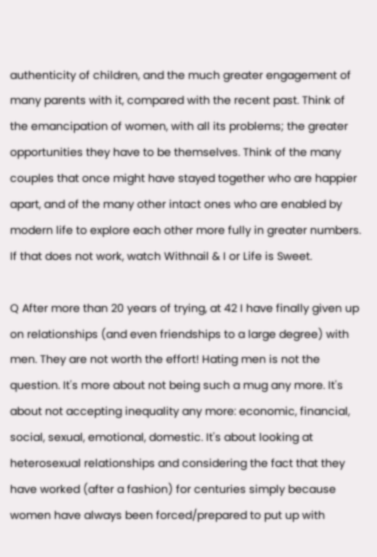authenticity of children, and the much greater engagement of many parents with it, compared with the recent past. Think of the emancipation of women, with all its problems; the greater opportunities they have to be themselves. Think of the many couples that once might have stayed together who are happier apart, and of the many other intact ones who are enabled by modern life to explore each other more fully in greater numbers. If that does not work, watch Withnail & I or Life is Sweet.

Q After more than 20 years of trying, at 42 I have finally given up on relationships (and even friendships to a large degree) with men. They are not worth the effort! Hating men is not the question. It's more about not being such a mug any more. It's about not accepting inequality any more: economic, financial, social, sexual, emotional, domestic. It's about looking at heterosexual relationships and considering the fact that they have worked (after a fashion) for centuries simply because women have always been forced/prepared to put up with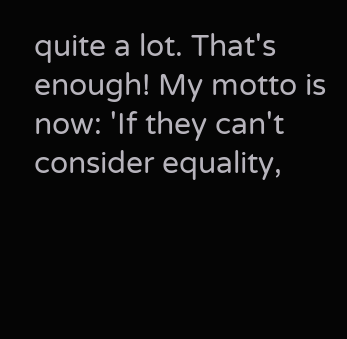quite a lot. That's enough! My motto is now: 'If they can't consider equality,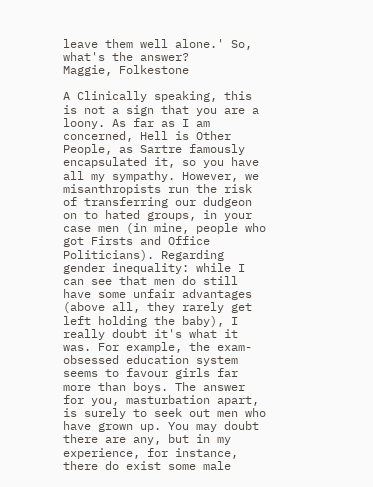leave them well alone.' So, what's the answer?
Maggie, Folkestone

A Clinically speaking, this is not a sign that you are a loony. As far as I am concerned, Hell is Other People, as Sartre famously encapsulated it, so you have all my sympathy. However, we misanthropists run the risk of transferring our dudgeon on to hated groups, in your case men (in mine, people who got Firsts and Office Politicians). Regarding gender inequality: while I can see that men do still have some unfair advantages (above all, they rarely get left holding the baby), I really doubt it's what it was. For example, the exam-obsessed education system seems to favour girls far more than boys. The answer for you, masturbation apart, is surely to seek out men who have grown up. You may doubt there are any, but in my experience, for instance, there do exist some male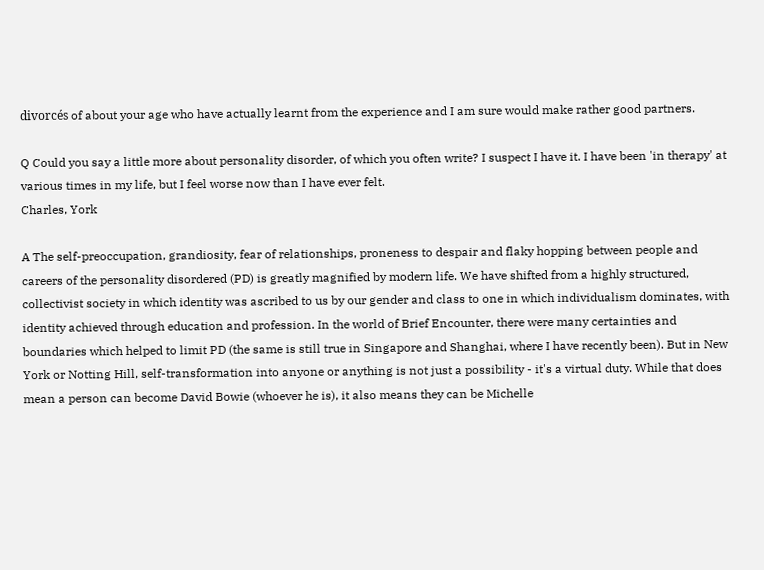divorcés of about your age who have actually learnt from the experience and I am sure would make rather good partners.

Q Could you say a little more about personality disorder, of which you often write? I suspect I have it. I have been 'in therapy' at various times in my life, but I feel worse now than I have ever felt.
Charles, York

A The self-preoccupation, grandiosity, fear of relationships, proneness to despair and flaky hopping between people and careers of the personality disordered (PD) is greatly magnified by modern life. We have shifted from a highly structured, collectivist society in which identity was ascribed to us by our gender and class to one in which individualism dominates, with identity achieved through education and profession. In the world of Brief Encounter, there were many certainties and boundaries which helped to limit PD (the same is still true in Singapore and Shanghai, where I have recently been). But in New York or Notting Hill, self-transformation into anyone or anything is not just a possibility - it's a virtual duty. While that does mean a person can become David Bowie (whoever he is), it also means they can be Michelle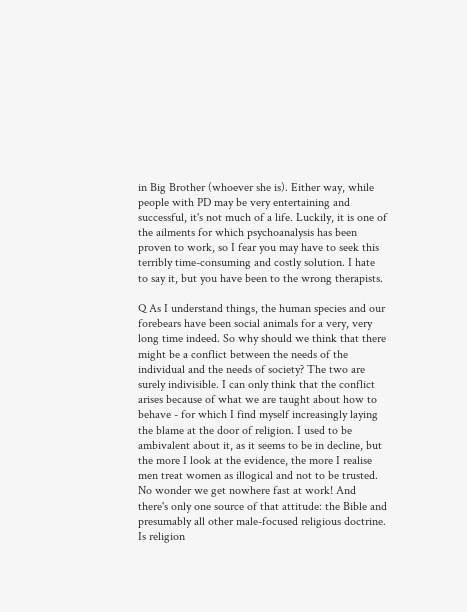in Big Brother (whoever she is). Either way, while people with PD may be very entertaining and successful, it's not much of a life. Luckily, it is one of the ailments for which psychoanalysis has been proven to work, so I fear you may have to seek this terribly time-consuming and costly solution. I hate to say it, but you have been to the wrong therapists.

Q As I understand things, the human species and our forebears have been social animals for a very, very long time indeed. So why should we think that there might be a conflict between the needs of the individual and the needs of society? The two are surely indivisible. I can only think that the conflict arises because of what we are taught about how to behave - for which I find myself increasingly laying the blame at the door of religion. I used to be ambivalent about it, as it seems to be in decline, but the more I look at the evidence, the more I realise men treat women as illogical and not to be trusted. No wonder we get nowhere fast at work! And there's only one source of that attitude: the Bible and presumably all other male-focused religious doctrine. Is religion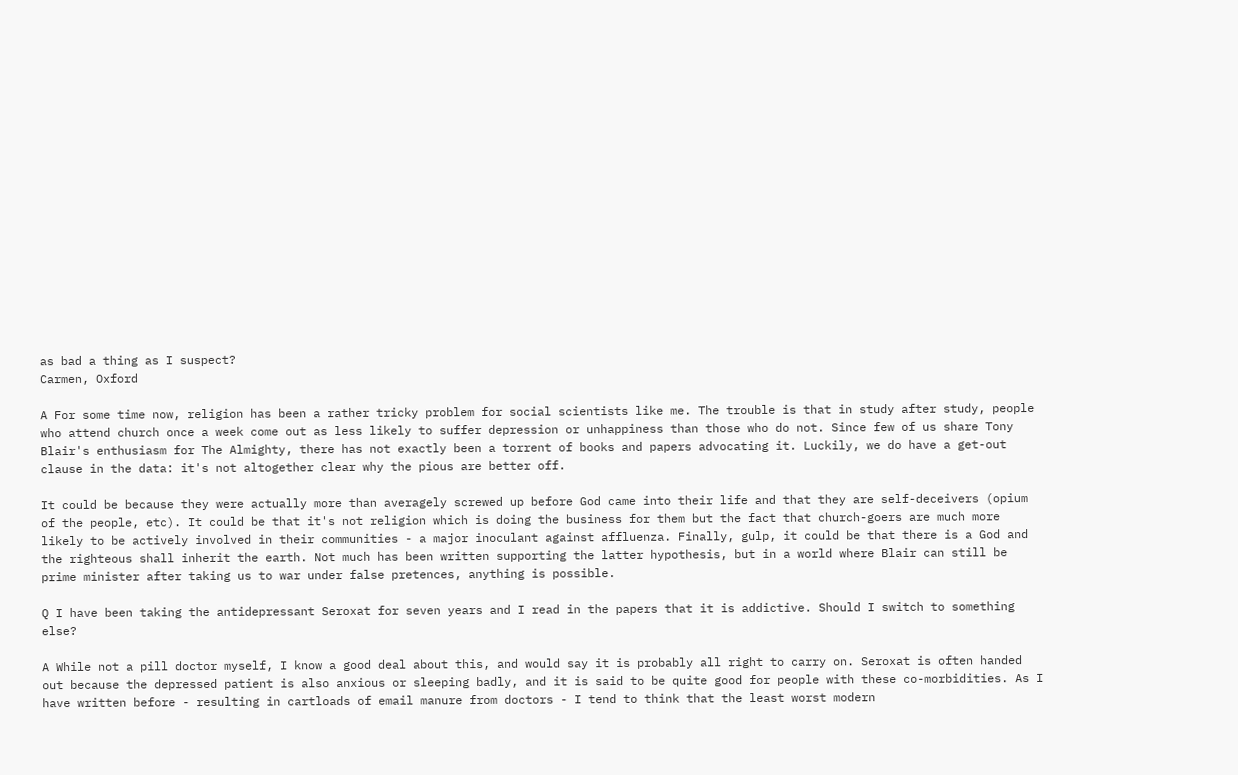as bad a thing as I suspect?
Carmen, Oxford

A For some time now, religion has been a rather tricky problem for social scientists like me. The trouble is that in study after study, people who attend church once a week come out as less likely to suffer depression or unhappiness than those who do not. Since few of us share Tony Blair's enthusiasm for The Almighty, there has not exactly been a torrent of books and papers advocating it. Luckily, we do have a get-out clause in the data: it's not altogether clear why the pious are better off.

It could be because they were actually more than averagely screwed up before God came into their life and that they are self-deceivers (opium of the people, etc). It could be that it's not religion which is doing the business for them but the fact that church-goers are much more likely to be actively involved in their communities - a major inoculant against affluenza. Finally, gulp, it could be that there is a God and the righteous shall inherit the earth. Not much has been written supporting the latter hypothesis, but in a world where Blair can still be prime minister after taking us to war under false pretences, anything is possible.

Q I have been taking the antidepressant Seroxat for seven years and I read in the papers that it is addictive. Should I switch to something else?

A While not a pill doctor myself, I know a good deal about this, and would say it is probably all right to carry on. Seroxat is often handed out because the depressed patient is also anxious or sleeping badly, and it is said to be quite good for people with these co-morbidities. As I have written before - resulting in cartloads of email manure from doctors - I tend to think that the least worst modern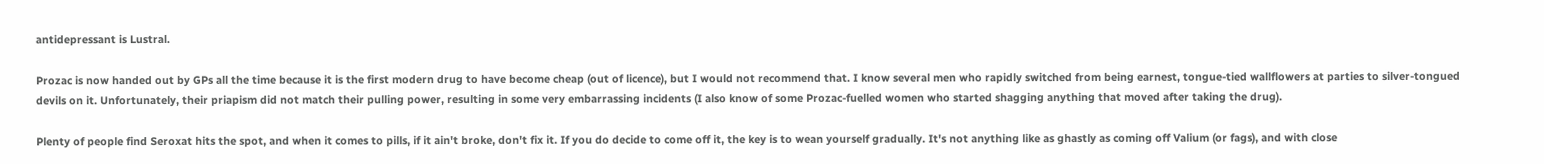antidepressant is Lustral.

Prozac is now handed out by GPs all the time because it is the first modern drug to have become cheap (out of licence), but I would not recommend that. I know several men who rapidly switched from being earnest, tongue-tied wallflowers at parties to silver-tongued devils on it. Unfortunately, their priapism did not match their pulling power, resulting in some very embarrassing incidents (I also know of some Prozac-fuelled women who started shagging anything that moved after taking the drug).

Plenty of people find Seroxat hits the spot, and when it comes to pills, if it ain't broke, don't fix it. If you do decide to come off it, the key is to wean yourself gradually. It's not anything like as ghastly as coming off Valium (or fags), and with close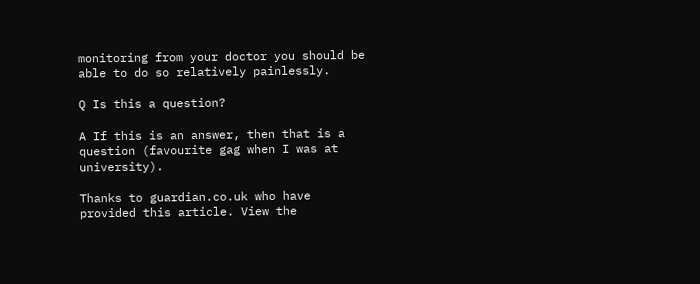monitoring from your doctor you should be able to do so relatively painlessly.

Q Is this a question?

A If this is an answer, then that is a question (favourite gag when I was at university).

Thanks to guardian.co.uk who have provided this article. View the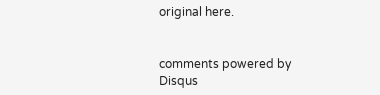original here.


comments powered by Disqus